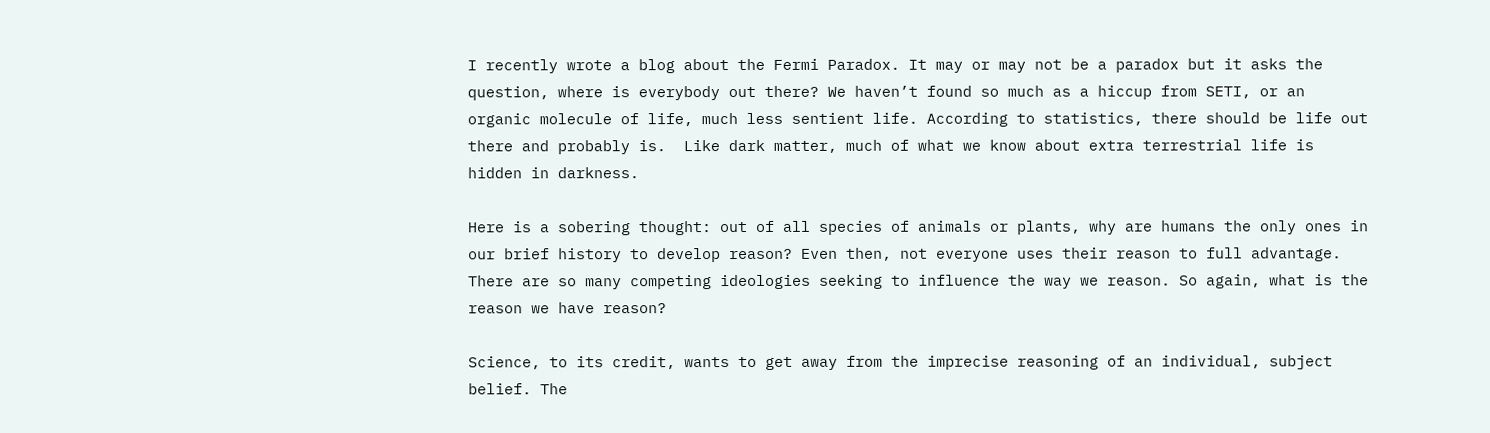I recently wrote a blog about the Fermi Paradox. It may or may not be a paradox but it asks the question, where is everybody out there? We haven’t found so much as a hiccup from SETI, or an organic molecule of life, much less sentient life. According to statistics, there should be life out there and probably is.  Like dark matter, much of what we know about extra terrestrial life is hidden in darkness.

Here is a sobering thought: out of all species of animals or plants, why are humans the only ones in our brief history to develop reason? Even then, not everyone uses their reason to full advantage. There are so many competing ideologies seeking to influence the way we reason. So again, what is the reason we have reason?

Science, to its credit, wants to get away from the imprecise reasoning of an individual, subject belief. The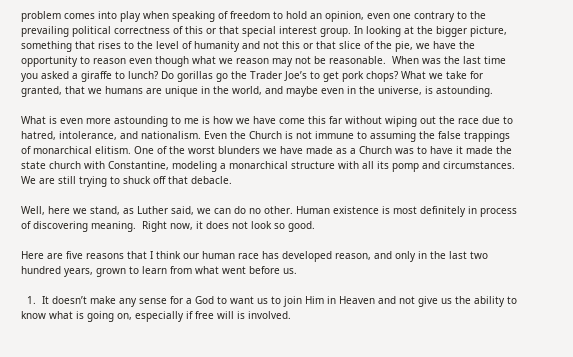problem comes into play when speaking of freedom to hold an opinion, even one contrary to the prevailing political correctness of this or that special interest group. In looking at the bigger picture, something that rises to the level of humanity and not this or that slice of the pie, we have the opportunity to reason even though what we reason may not be reasonable.  When was the last time you asked a giraffe to lunch? Do gorillas go the Trader Joe’s to get pork chops? What we take for granted, that we humans are unique in the world, and maybe even in the universe, is astounding.

What is even more astounding to me is how we have come this far without wiping out the race due to hatred, intolerance, and nationalism. Even the Church is not immune to assuming the false trappings of monarchical elitism. One of the worst blunders we have made as a Church was to have it made the state church with Constantine, modeling a monarchical structure with all its pomp and circumstances. We are still trying to shuck off that debacle.

Well, here we stand, as Luther said, we can do no other. Human existence is most definitely in process of discovering meaning.  Right now, it does not look so good.

Here are five reasons that I think our human race has developed reason, and only in the last two hundred years, grown to learn from what went before us.

  1.  It doesn’t make any sense for a God to want us to join Him in Heaven and not give us the ability to know what is going on, especially if free will is involved.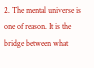2. The mental universe is one of reason. It is the bridge between what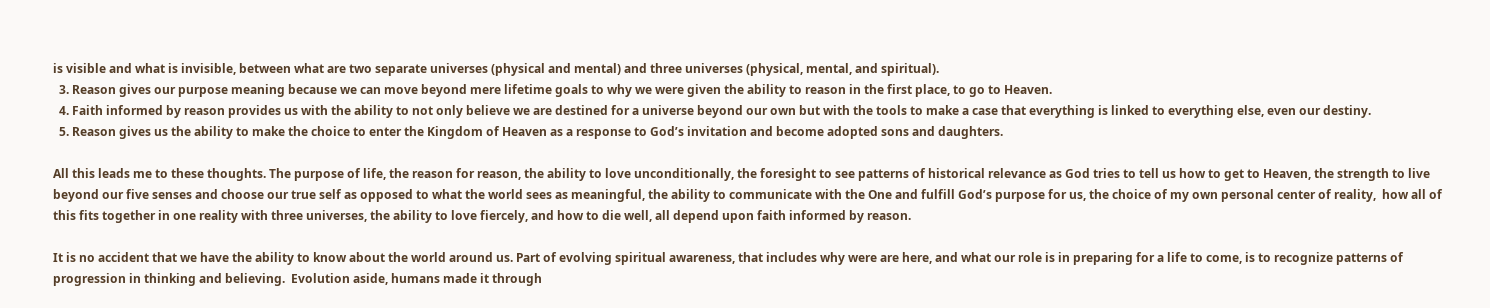is visible and what is invisible, between what are two separate universes (physical and mental) and three universes (physical, mental, and spiritual).
  3. Reason gives our purpose meaning because we can move beyond mere lifetime goals to why we were given the ability to reason in the first place, to go to Heaven.
  4. Faith informed by reason provides us with the ability to not only believe we are destined for a universe beyond our own but with the tools to make a case that everything is linked to everything else, even our destiny.
  5. Reason gives us the ability to make the choice to enter the Kingdom of Heaven as a response to God’s invitation and become adopted sons and daughters.

All this leads me to these thoughts. The purpose of life, the reason for reason, the ability to love unconditionally, the foresight to see patterns of historical relevance as God tries to tell us how to get to Heaven, the strength to live beyond our five senses and choose our true self as opposed to what the world sees as meaningful, the ability to communicate with the One and fulfill God’s purpose for us, the choice of my own personal center of reality,  how all of this fits together in one reality with three universes, the ability to love fiercely, and how to die well, all depend upon faith informed by reason.

It is no accident that we have the ability to know about the world around us. Part of evolving spiritual awareness, that includes why were are here, and what our role is in preparing for a life to come, is to recognize patterns of progression in thinking and believing.  Evolution aside, humans made it through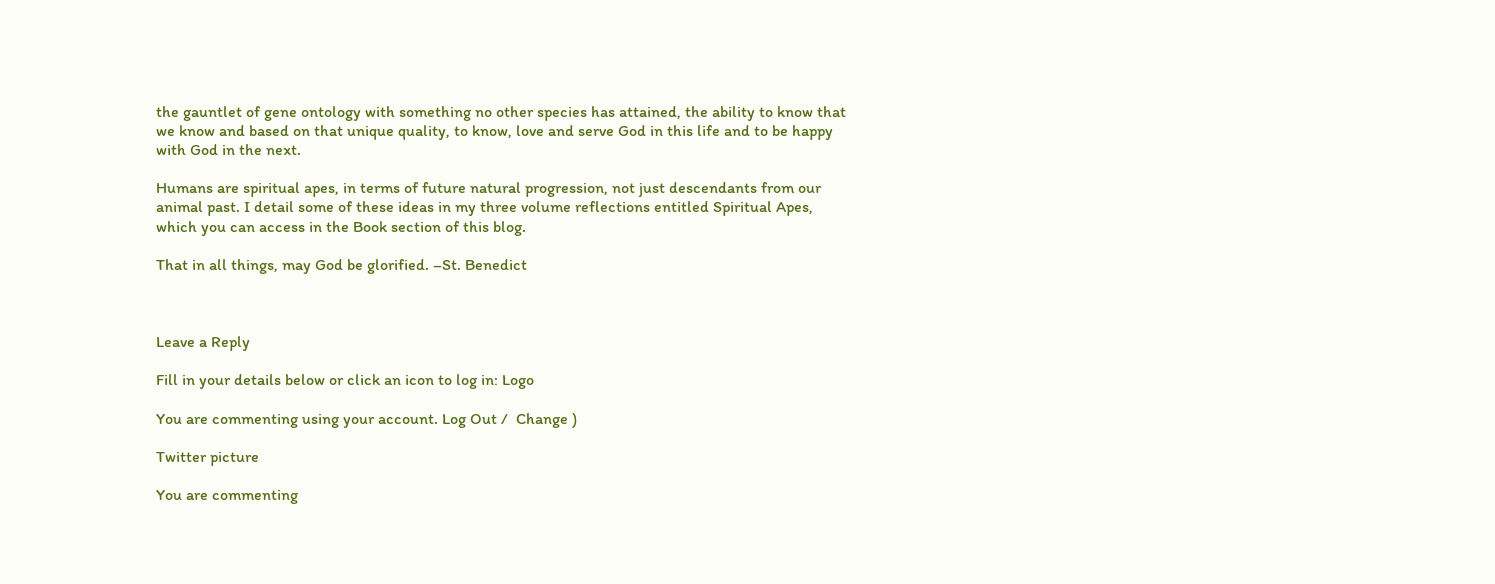the gauntlet of gene ontology with something no other species has attained, the ability to know that we know and based on that unique quality, to know, love and serve God in this life and to be happy with God in the next.

Humans are spiritual apes, in terms of future natural progression, not just descendants from our animal past. I detail some of these ideas in my three volume reflections entitled Spiritual Apes, which you can access in the Book section of this blog.

That in all things, may God be glorified. –St. Benedict



Leave a Reply

Fill in your details below or click an icon to log in: Logo

You are commenting using your account. Log Out /  Change )

Twitter picture

You are commenting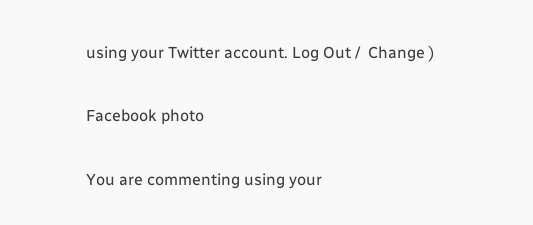using your Twitter account. Log Out /  Change )

Facebook photo

You are commenting using your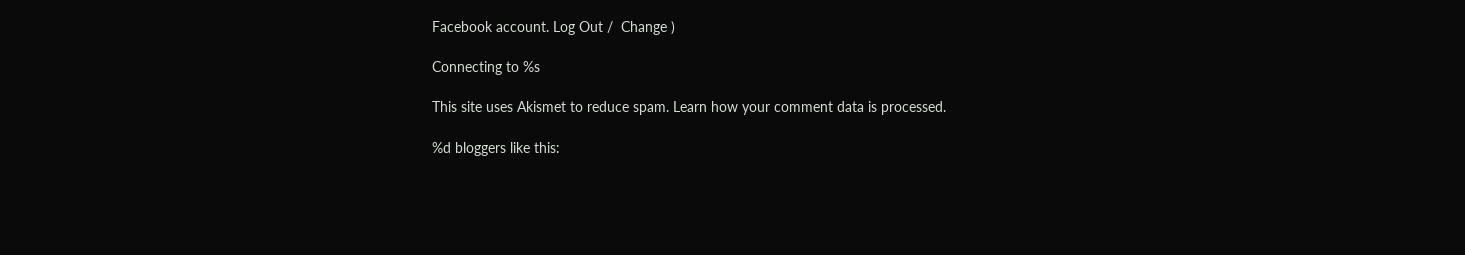Facebook account. Log Out /  Change )

Connecting to %s

This site uses Akismet to reduce spam. Learn how your comment data is processed.

%d bloggers like this: